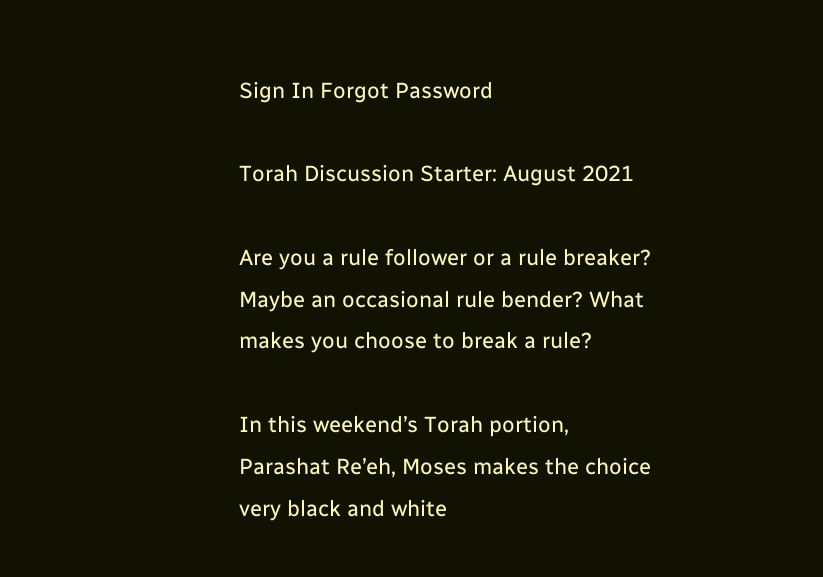Sign In Forgot Password

Torah Discussion Starter: August 2021

Are you a rule follower or a rule breaker? Maybe an occasional rule bender? What makes you choose to break a rule?

In this weekend’s Torah portion, Parashat Re’eh, Moses makes the choice very black and white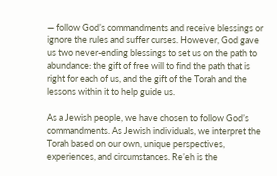— follow God’s commandments and receive blessings or ignore the rules and suffer curses. However, God gave us two never-ending blessings to set us on the path to abundance: the gift of free will to find the path that is right for each of us, and the gift of the Torah and the lessons within it to help guide us.

As a Jewish people, we have chosen to follow God’s commandments. As Jewish individuals, we interpret the Torah based on our own, unique perspectives, experiences, and circumstances. Re’eh is the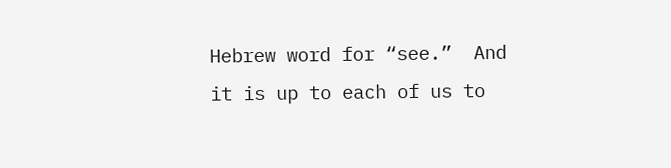Hebrew word for “see.”  And it is up to each of us to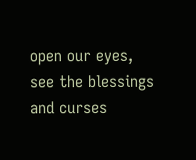open our eyes, see the blessings and curses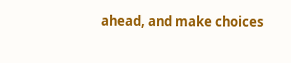ahead, and make choices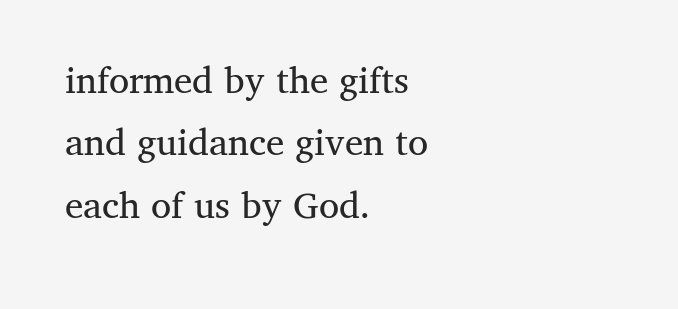informed by the gifts and guidance given to each of us by God.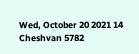Wed, October 20 2021 14 Cheshvan 5782